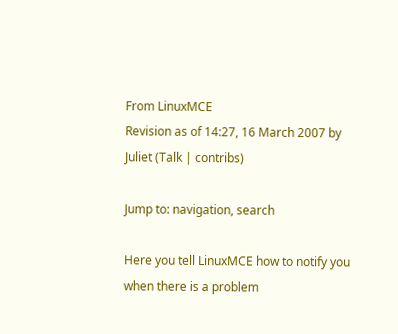From LinuxMCE
Revision as of 14:27, 16 March 2007 by Juliet (Talk | contribs)

Jump to: navigation, search

Here you tell LinuxMCE how to notify you when there is a problem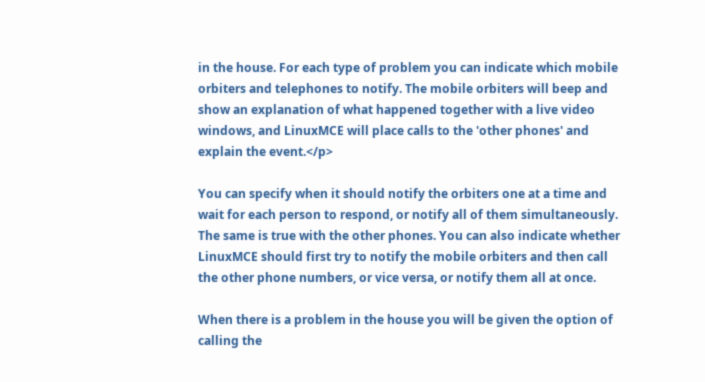in the house. For each type of problem you can indicate which mobile orbiters and telephones to notify. The mobile orbiters will beep and show an explanation of what happened together with a live video windows, and LinuxMCE will place calls to the 'other phones' and explain the event.</p>

You can specify when it should notify the orbiters one at a time and wait for each person to respond, or notify all of them simultaneously. The same is true with the other phones. You can also indicate whether LinuxMCE should first try to notify the mobile orbiters and then call the other phone numbers, or vice versa, or notify them all at once.

When there is a problem in the house you will be given the option of calling the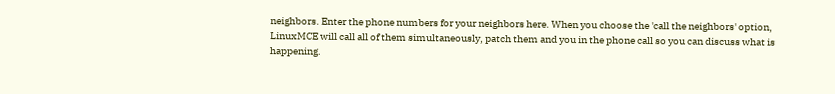neighbors. Enter the phone numbers for your neighbors here. When you choose the 'call the neighbors' option, LinuxMCE will call all of them simultaneously, patch them and you in the phone call so you can discuss what is happening.